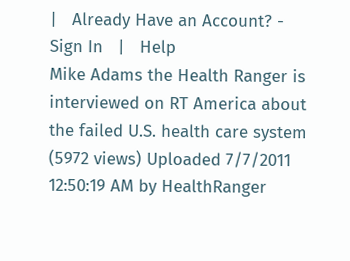|   Already Have an Account? - Sign In   |   Help
Mike Adams the Health Ranger is interviewed on RT America about the failed U.S. health care system
(5972 views) Uploaded 7/7/2011 12:50:19 AM by HealthRanger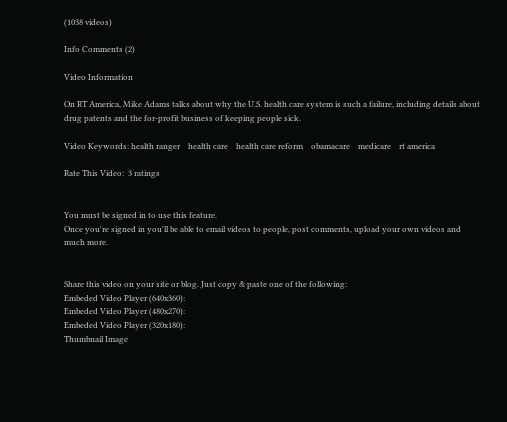(1038 videos)

Info Comments (2)

Video Information

On RT America, Mike Adams talks about why the U.S. health care system is such a failure, including details about drug patents and the for-profit business of keeping people sick.

Video Keywords: health ranger    health care    health care reform    obamacare    medicare    rt america

Rate This Video:  3 ratings


You must be signed in to use this feature.
Once you're signed in you'll be able to email videos to people, post comments, upload your own videos and much more.


Share this video on your site or blog. Just copy & paste one of the following:
Embeded Video Player (640x360):
Embeded Video Player (480x270):
Embeded Video Player (320x180):
Thumbnail Image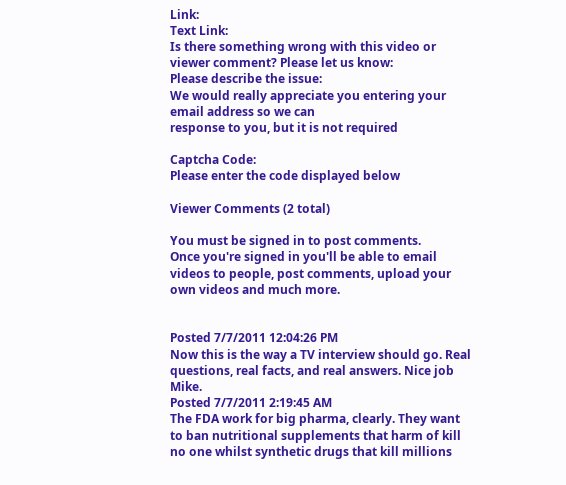Link:
Text Link:
Is there something wrong with this video or viewer comment? Please let us know:
Please describe the issue:
We would really appreciate you entering your email address so we can
response to you, but it is not required

Captcha Code:
Please enter the code displayed below

Viewer Comments (2 total)

You must be signed in to post comments.
Once you're signed in you'll be able to email videos to people, post comments, upload your own videos and much more.


Posted 7/7/2011 12:04:26 PM
Now this is the way a TV interview should go. Real questions, real facts, and real answers. Nice job Mike.
Posted 7/7/2011 2:19:45 AM
The FDA work for big pharma, clearly. They want to ban nutritional supplements that harm of kill no one whilst synthetic drugs that kill millions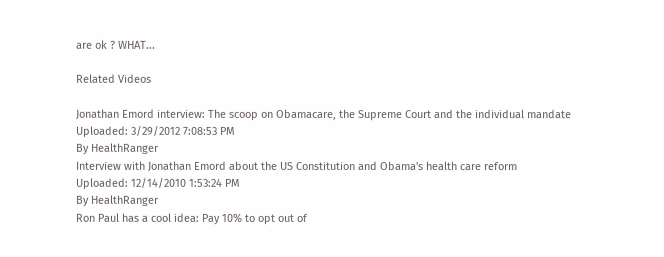are ok ? WHAT...

Related Videos

Jonathan Emord interview: The scoop on Obamacare, the Supreme Court and the individual mandate
Uploaded: 3/29/2012 7:08:53 PM
By HealthRanger
Interview with Jonathan Emord about the US Constitution and Obama's health care reform
Uploaded: 12/14/2010 1:53:24 PM
By HealthRanger
Ron Paul has a cool idea: Pay 10% to opt out of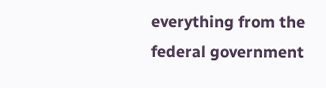everything from the federal government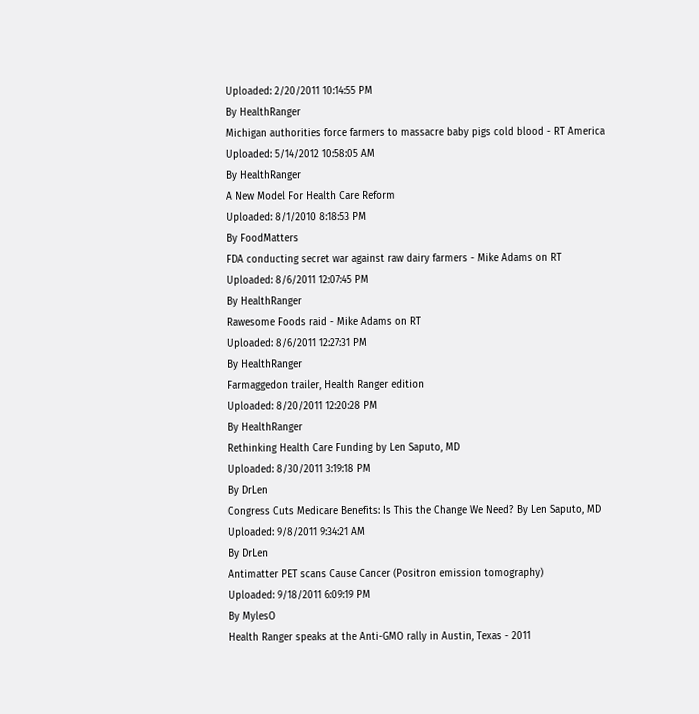Uploaded: 2/20/2011 10:14:55 PM
By HealthRanger
Michigan authorities force farmers to massacre baby pigs cold blood - RT America
Uploaded: 5/14/2012 10:58:05 AM
By HealthRanger
A New Model For Health Care Reform
Uploaded: 8/1/2010 8:18:53 PM
By FoodMatters
FDA conducting secret war against raw dairy farmers - Mike Adams on RT
Uploaded: 8/6/2011 12:07:45 PM
By HealthRanger
Rawesome Foods raid - Mike Adams on RT
Uploaded: 8/6/2011 12:27:31 PM
By HealthRanger
Farmaggedon trailer, Health Ranger edition
Uploaded: 8/20/2011 12:20:28 PM
By HealthRanger
Rethinking Health Care Funding by Len Saputo, MD
Uploaded: 8/30/2011 3:19:18 PM
By DrLen
Congress Cuts Medicare Benefits: Is This the Change We Need? By Len Saputo, MD
Uploaded: 9/8/2011 9:34:21 AM
By DrLen
Antimatter PET scans Cause Cancer (Positron emission tomography)
Uploaded: 9/18/2011 6:09:19 PM
By MylesO
Health Ranger speaks at the Anti-GMO rally in Austin, Texas - 2011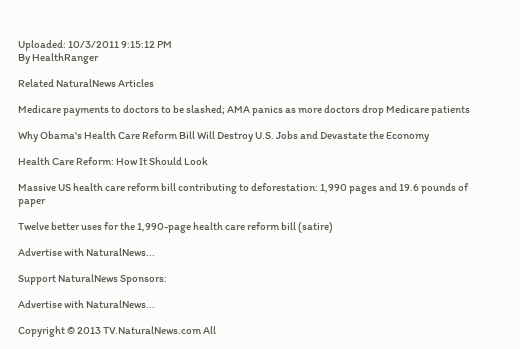Uploaded: 10/3/2011 9:15:12 PM
By HealthRanger

Related NaturalNews Articles

Medicare payments to doctors to be slashed; AMA panics as more doctors drop Medicare patients

Why Obama's Health Care Reform Bill Will Destroy U.S. Jobs and Devastate the Economy

Health Care Reform: How It Should Look

Massive US health care reform bill contributing to deforestation: 1,990 pages and 19.6 pounds of paper

Twelve better uses for the 1,990-page health care reform bill (satire)

Advertise with NaturalNews...

Support NaturalNews Sponsors:

Advertise with NaturalNews...

Copyright © 2013 TV.NaturalNews.com All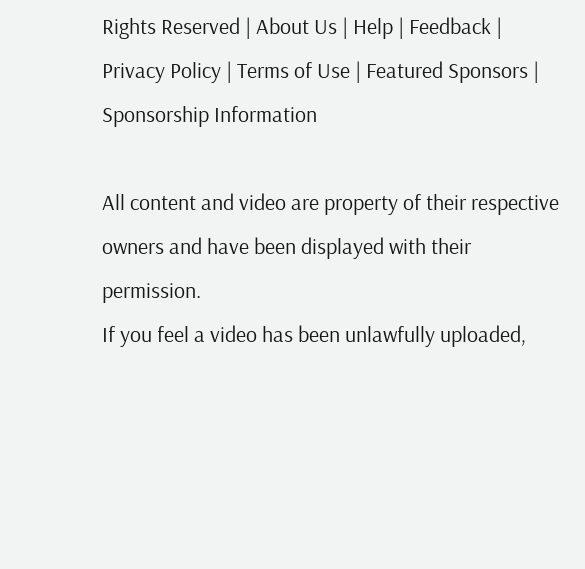Rights Reserved | About Us | Help | Feedback | Privacy Policy | Terms of Use | Featured Sponsors | Sponsorship Information

All content and video are property of their respective owners and have been displayed with their permission.
If you feel a video has been unlawfully uploaded,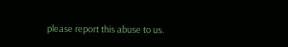please report this abuse to us.